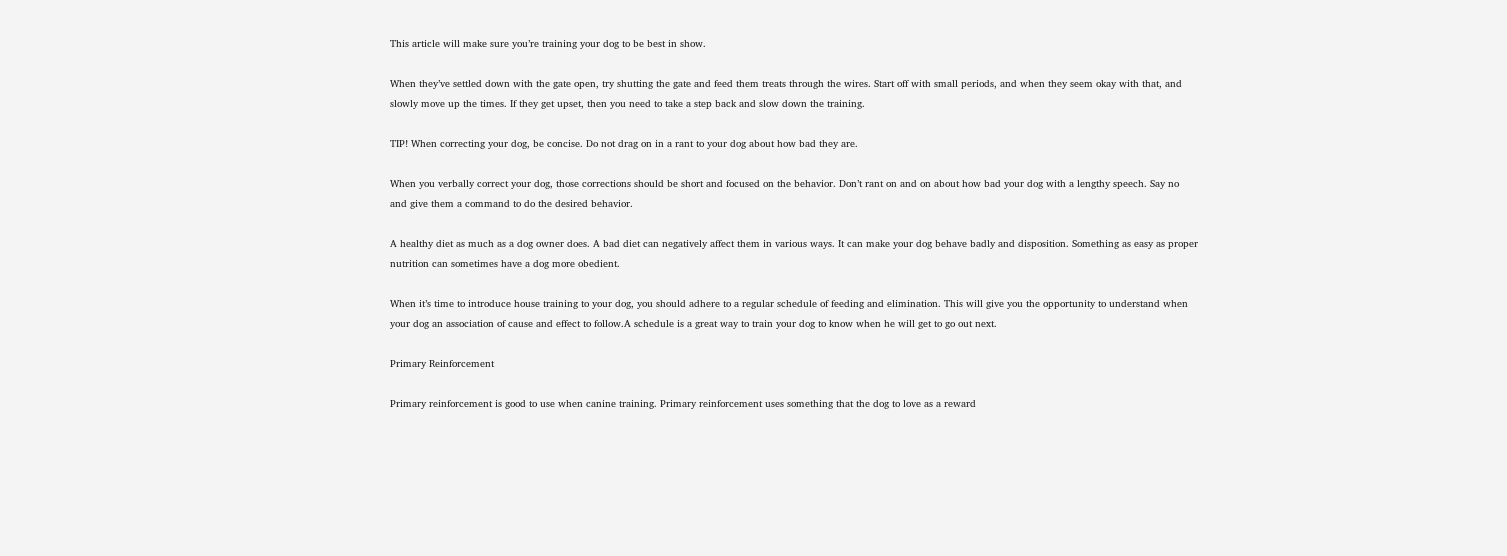This article will make sure you’re training your dog to be best in show.

When they’ve settled down with the gate open, try shutting the gate and feed them treats through the wires. Start off with small periods, and when they seem okay with that, and slowly move up the times. If they get upset, then you need to take a step back and slow down the training.

TIP! When correcting your dog, be concise. Do not drag on in a rant to your dog about how bad they are.

When you verbally correct your dog, those corrections should be short and focused on the behavior. Don’t rant on and on about how bad your dog with a lengthy speech. Say no and give them a command to do the desired behavior.

A healthy diet as much as a dog owner does. A bad diet can negatively affect them in various ways. It can make your dog behave badly and disposition. Something as easy as proper nutrition can sometimes have a dog more obedient.

When it’s time to introduce house training to your dog, you should adhere to a regular schedule of feeding and elimination. This will give you the opportunity to understand when your dog an association of cause and effect to follow.A schedule is a great way to train your dog to know when he will get to go out next.

Primary Reinforcement

Primary reinforcement is good to use when canine training. Primary reinforcement uses something that the dog to love as a reward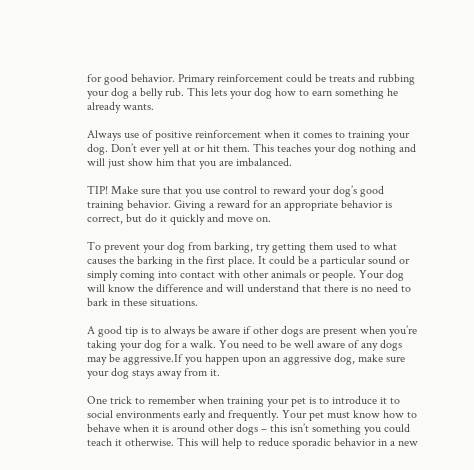for good behavior. Primary reinforcement could be treats and rubbing your dog a belly rub. This lets your dog how to earn something he already wants.

Always use of positive reinforcement when it comes to training your dog. Don’t ever yell at or hit them. This teaches your dog nothing and will just show him that you are imbalanced.

TIP! Make sure that you use control to reward your dog’s good training behavior. Giving a reward for an appropriate behavior is correct, but do it quickly and move on.

To prevent your dog from barking, try getting them used to what causes the barking in the first place. It could be a particular sound or simply coming into contact with other animals or people. Your dog will know the difference and will understand that there is no need to bark in these situations.

A good tip is to always be aware if other dogs are present when you’re taking your dog for a walk. You need to be well aware of any dogs may be aggressive.If you happen upon an aggressive dog, make sure your dog stays away from it.

One trick to remember when training your pet is to introduce it to social environments early and frequently. Your pet must know how to behave when it is around other dogs – this isn’t something you could teach it otherwise. This will help to reduce sporadic behavior in a new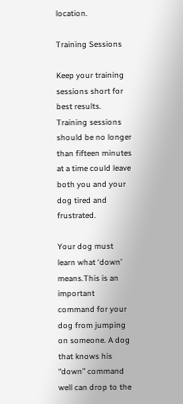location.

Training Sessions

Keep your training sessions short for best results. Training sessions should be no longer than fifteen minutes at a time could leave both you and your dog tired and frustrated.

Your dog must learn what ‘down’ means.This is an important command for your dog from jumping on someone. A dog that knows his “down” command well can drop to the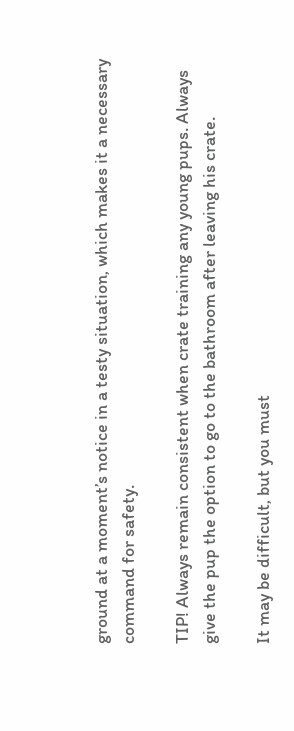ground at a moment’s notice in a testy situation, which makes it a necessary command for safety.

TIP! Always remain consistent when crate training any young pups. Always give the pup the option to go to the bathroom after leaving his crate.

It may be difficult, but you must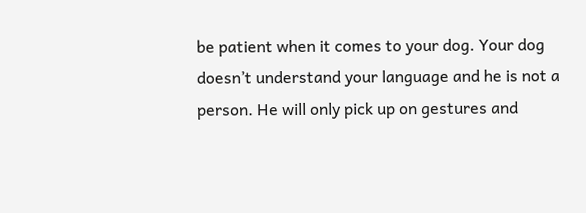be patient when it comes to your dog. Your dog doesn’t understand your language and he is not a person. He will only pick up on gestures and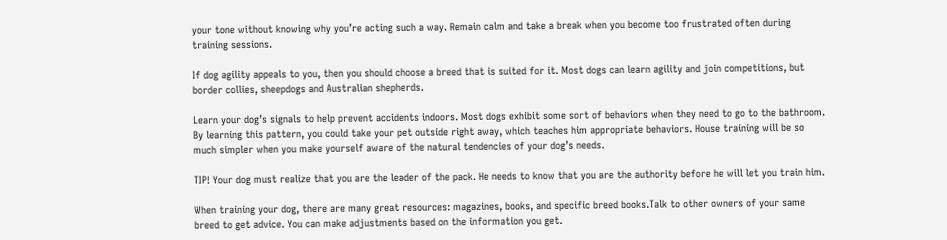your tone without knowing why you’re acting such a way. Remain calm and take a break when you become too frustrated often during training sessions.

If dog agility appeals to you, then you should choose a breed that is suited for it. Most dogs can learn agility and join competitions, but border collies, sheepdogs and Australian shepherds.

Learn your dog’s signals to help prevent accidents indoors. Most dogs exhibit some sort of behaviors when they need to go to the bathroom. By learning this pattern, you could take your pet outside right away, which teaches him appropriate behaviors. House training will be so much simpler when you make yourself aware of the natural tendencies of your dog’s needs.

TIP! Your dog must realize that you are the leader of the pack. He needs to know that you are the authority before he will let you train him.

When training your dog, there are many great resources: magazines, books, and specific breed books.Talk to other owners of your same breed to get advice. You can make adjustments based on the information you get.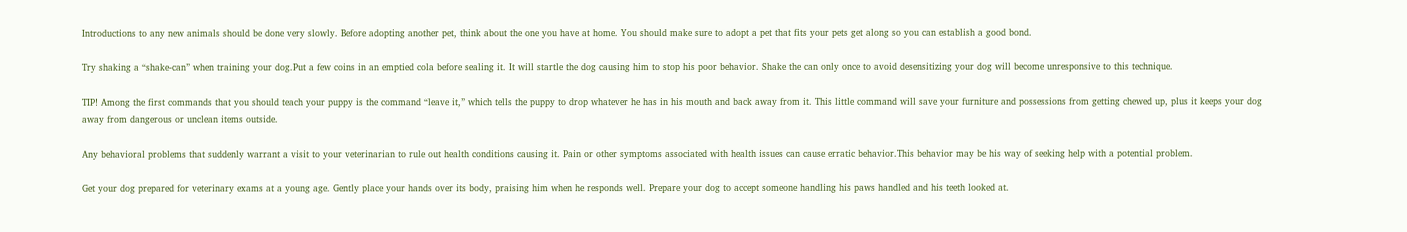Introductions to any new animals should be done very slowly. Before adopting another pet, think about the one you have at home. You should make sure to adopt a pet that fits your pets get along so you can establish a good bond.

Try shaking a “shake-can” when training your dog.Put a few coins in an emptied cola before sealing it. It will startle the dog causing him to stop his poor behavior. Shake the can only once to avoid desensitizing your dog will become unresponsive to this technique.

TIP! Among the first commands that you should teach your puppy is the command “leave it,” which tells the puppy to drop whatever he has in his mouth and back away from it. This little command will save your furniture and possessions from getting chewed up, plus it keeps your dog away from dangerous or unclean items outside.

Any behavioral problems that suddenly warrant a visit to your veterinarian to rule out health conditions causing it. Pain or other symptoms associated with health issues can cause erratic behavior.This behavior may be his way of seeking help with a potential problem.

Get your dog prepared for veterinary exams at a young age. Gently place your hands over its body, praising him when he responds well. Prepare your dog to accept someone handling his paws handled and his teeth looked at.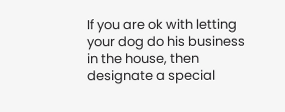If you are ok with letting your dog do his business in the house, then designate a special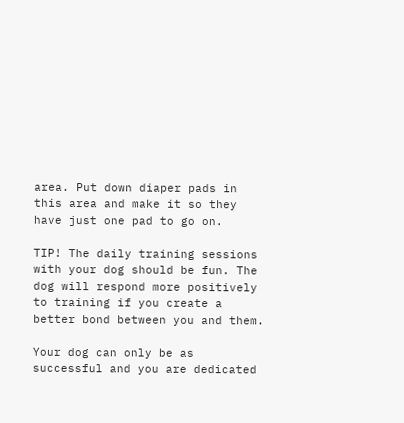area. Put down diaper pads in this area and make it so they have just one pad to go on.

TIP! The daily training sessions with your dog should be fun. The dog will respond more positively to training if you create a better bond between you and them.

Your dog can only be as successful and you are dedicated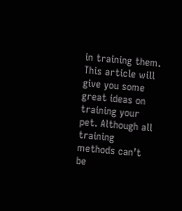in training them. This article will give you some great ideas on training your pet. Although all training methods can’t be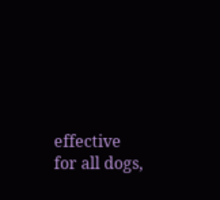effective for all dogs,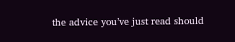the advice you’ve just read should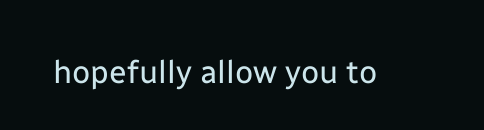hopefully allow you to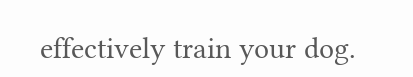effectively train your dog.